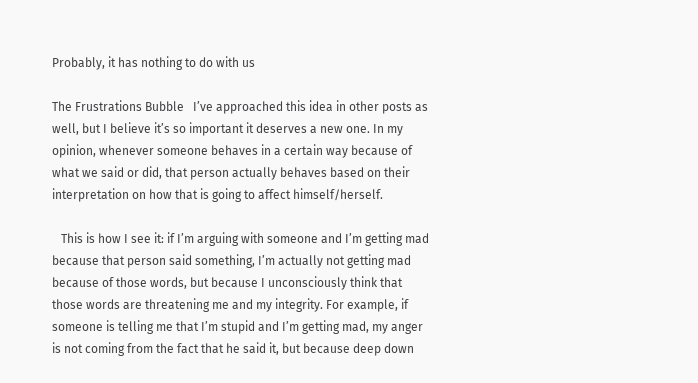Probably, it has nothing to do with us

The Frustrations Bubble   I’ve approached this idea in other posts as well, but I believe it’s so important it deserves a new one. In my opinion, whenever someone behaves in a certain way because of what we said or did, that person actually behaves based on their interpretation on how that is going to affect himself/herself.

   This is how I see it: if I’m arguing with someone and I’m getting mad because that person said something, I’m actually not getting mad because of those words, but because I unconsciously think that those words are threatening me and my integrity. For example, if someone is telling me that I’m stupid and I’m getting mad, my anger is not coming from the fact that he said it, but because deep down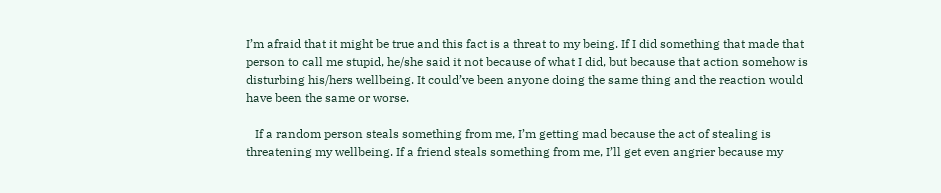I’m afraid that it might be true and this fact is a threat to my being. If I did something that made that person to call me stupid, he/she said it not because of what I did, but because that action somehow is disturbing his/hers wellbeing. It could’ve been anyone doing the same thing and the reaction would have been the same or worse.

   If a random person steals something from me, I’m getting mad because the act of stealing is threatening my wellbeing. If a friend steals something from me, I’ll get even angrier because my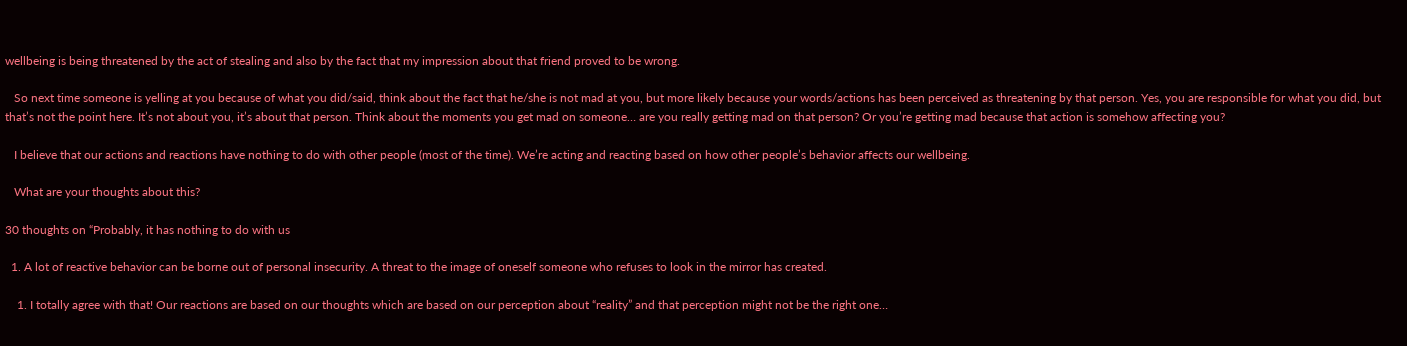wellbeing is being threatened by the act of stealing and also by the fact that my impression about that friend proved to be wrong.

   So next time someone is yelling at you because of what you did/said, think about the fact that he/she is not mad at you, but more likely because your words/actions has been perceived as threatening by that person. Yes, you are responsible for what you did, but that’s not the point here. It’s not about you, it’s about that person. Think about the moments you get mad on someone… are you really getting mad on that person? Or you’re getting mad because that action is somehow affecting you?

   I believe that our actions and reactions have nothing to do with other people (most of the time). We’re acting and reacting based on how other people’s behavior affects our wellbeing.

   What are your thoughts about this?

30 thoughts on “Probably, it has nothing to do with us

  1. A lot of reactive behavior can be borne out of personal insecurity. A threat to the image of oneself someone who refuses to look in the mirror has created.

    1. I totally agree with that! Our reactions are based on our thoughts which are based on our perception about “reality” and that perception might not be the right one…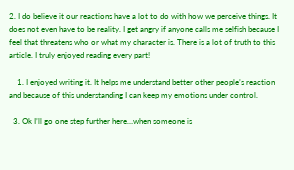2. I do believe it our reactions have a lot to do with how we perceive things. It does not even have to be reality. I get angry if anyone calls me selfish because I feel that threatens who or what my character is. There is a lot of truth to this article. I truly enjoyed reading every part!

    1. I enjoyed writing it. It helps me understand better other people’s reaction and because of this understanding I can keep my emotions under control.

  3. Ok I’ll go one step further here…when someone is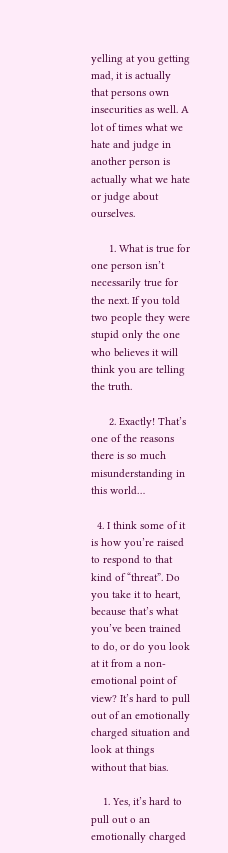yelling at you getting mad, it is actually that persons own insecurities as well. A lot of times what we hate and judge in another person is actually what we hate or judge about ourselves.

      1. What is true for one person isn’t necessarily true for the next. If you told two people they were stupid only the one who believes it will think you are telling the truth.

      2. Exactly! That’s one of the reasons there is so much misunderstanding in this world…

  4. I think some of it is how you’re raised to respond to that kind of “threat”. Do you take it to heart, because that’s what you’ve been trained to do, or do you look at it from a non-emotional point of view? It’s hard to pull out of an emotionally charged situation and look at things without that bias.

    1. Yes, it’s hard to pull out o an emotionally charged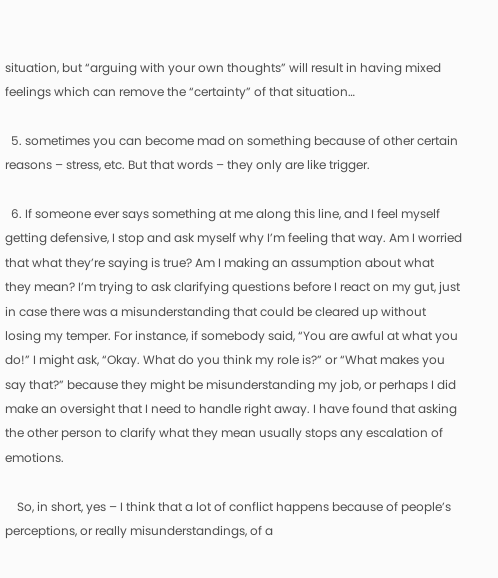situation, but “arguing with your own thoughts” will result in having mixed feelings which can remove the “certainty” of that situation…

  5. sometimes you can become mad on something because of other certain reasons – stress, etc. But that words – they only are like trigger.

  6. If someone ever says something at me along this line, and I feel myself getting defensive, I stop and ask myself why I’m feeling that way. Am I worried that what they’re saying is true? Am I making an assumption about what they mean? I’m trying to ask clarifying questions before I react on my gut, just in case there was a misunderstanding that could be cleared up without losing my temper. For instance, if somebody said, “You are awful at what you do!” I might ask, “Okay. What do you think my role is?” or “What makes you say that?” because they might be misunderstanding my job, or perhaps I did make an oversight that I need to handle right away. I have found that asking the other person to clarify what they mean usually stops any escalation of emotions.

    So, in short, yes – I think that a lot of conflict happens because of people’s perceptions, or really misunderstandings, of a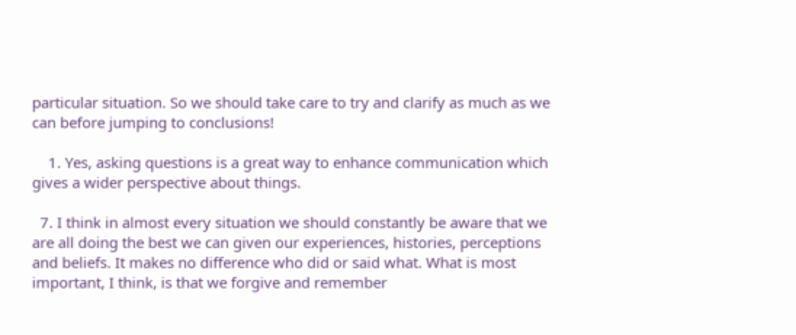particular situation. So we should take care to try and clarify as much as we can before jumping to conclusions!

    1. Yes, asking questions is a great way to enhance communication which gives a wider perspective about things.

  7. I think in almost every situation we should constantly be aware that we are all doing the best we can given our experiences, histories, perceptions and beliefs. It makes no difference who did or said what. What is most important, I think, is that we forgive and remember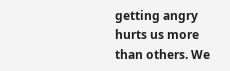getting angry hurts us more than others. We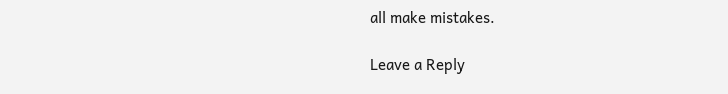all make mistakes.

Leave a Reply